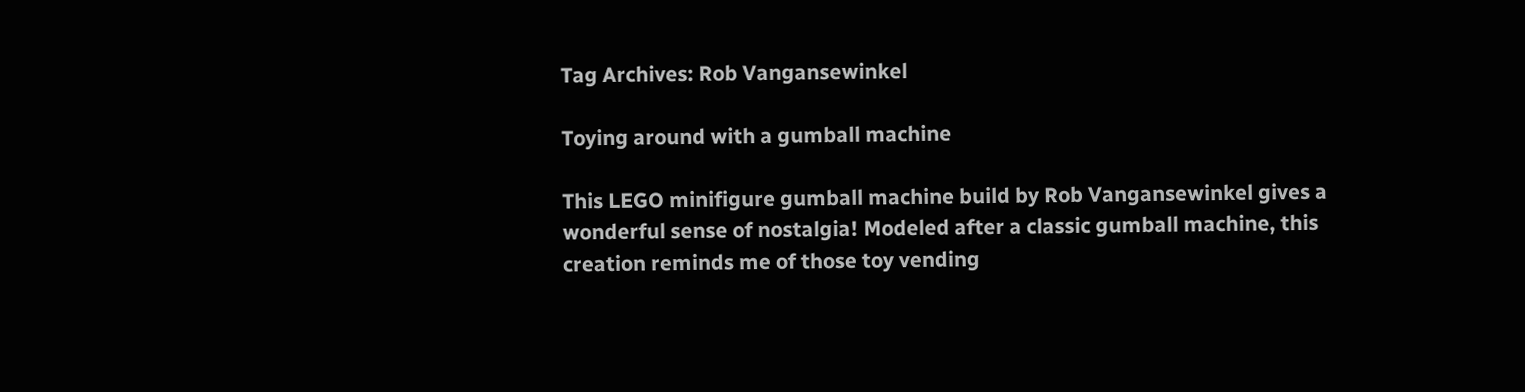Tag Archives: Rob Vangansewinkel

Toying around with a gumball machine

This LEGO minifigure gumball machine build by Rob Vangansewinkel gives a wonderful sense of nostalgia! Modeled after a classic gumball machine, this creation reminds me of those toy vending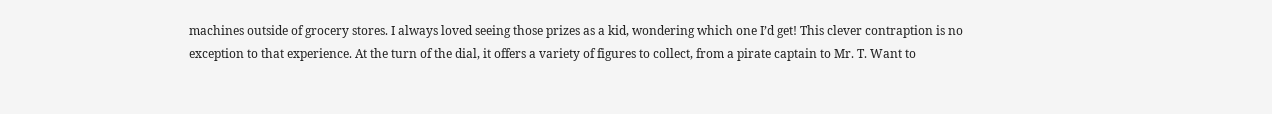machines outside of grocery stores. I always loved seeing those prizes as a kid, wondering which one I’d get! This clever contraption is no exception to that experience. At the turn of the dial, it offers a variety of figures to collect, from a pirate captain to Mr. T. Want to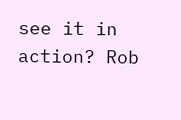see it in action? Rob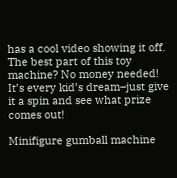has a cool video showing it off. The best part of this toy machine? No money needed! It’s every kid’s dream–just give it a spin and see what prize comes out!

Minifigure gumball machine